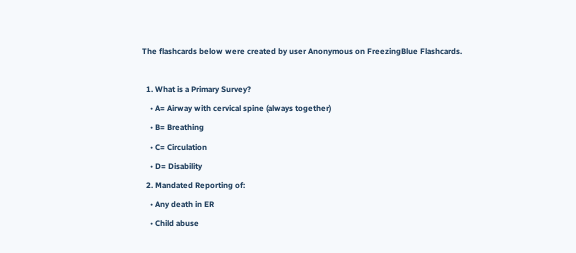The flashcards below were created by user Anonymous on FreezingBlue Flashcards.

  1. What is a Primary Survey?
    • A= Airway with cervical spine (always together)
    • B= Breathing
    • C= Circulation
    • D= Disability
  2. Mandated Reporting of:
    • Any death in ER
    • Child abuse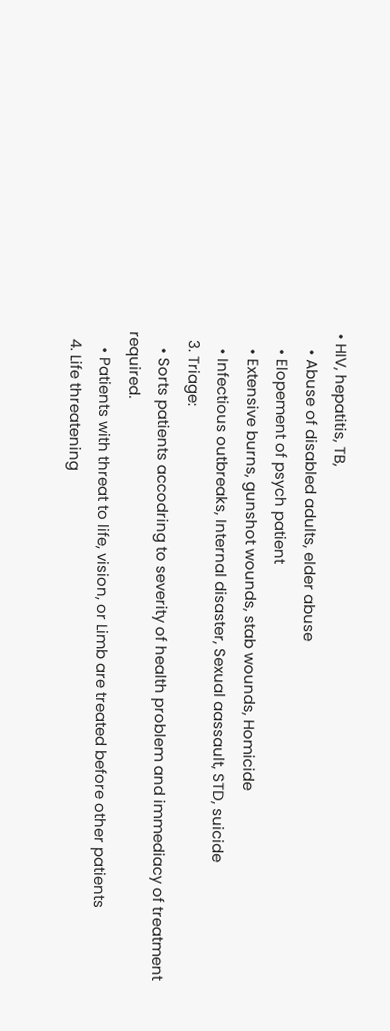• HIV, hepatitis, TB,
    • Abuse of disabled adults, elder abuse
    • Elopement of psych patient
    • Extensive burns, gunshot wounds, stab wounds, Homicide
    • Infectious outbreaks, Internal disaster, Sexual aassault, STD, suicide
  3. Triage:
    • Sorts patients accodring to severity of health problem and immediacy of treatment required.
    • Patients with threat to life, vision, or Limb are treated before other patients
  4. Life threatening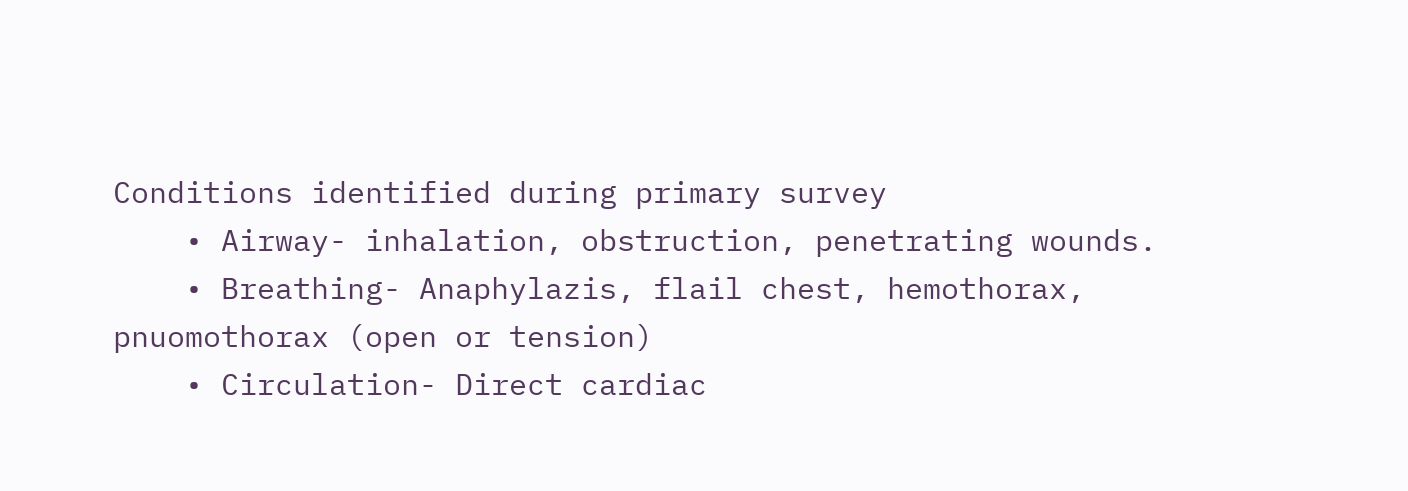Conditions identified during primary survey
    • Airway- inhalation, obstruction, penetrating wounds.
    • Breathing- Anaphylazis, flail chest, hemothorax, pnuomothorax (open or tension)
    • Circulation- Direct cardiac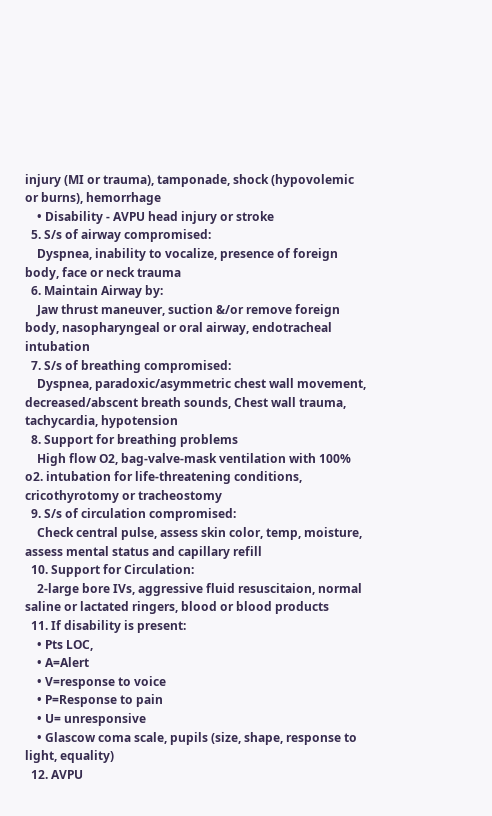injury (MI or trauma), tamponade, shock (hypovolemic or burns), hemorrhage
    • Disability - AVPU head injury or stroke
  5. S/s of airway compromised:
    Dyspnea, inability to vocalize, presence of foreign body, face or neck trauma
  6. Maintain Airway by:
    Jaw thrust maneuver, suction &/or remove foreign body, nasopharyngeal or oral airway, endotracheal intubation
  7. S/s of breathing compromised:
    Dyspnea, paradoxic/asymmetric chest wall movement, decreased/abscent breath sounds, Chest wall trauma, tachycardia, hypotension
  8. Support for breathing problems
    High flow O2, bag-valve-mask ventilation with 100% o2. intubation for life-threatening conditions, cricothyrotomy or tracheostomy
  9. S/s of circulation compromised:
    Check central pulse, assess skin color, temp, moisture, assess mental status and capillary refill
  10. Support for Circulation:
    2-large bore IVs, aggressive fluid resuscitaion, normal saline or lactated ringers, blood or blood products
  11. If disability is present:
    • Pts LOC,
    • A=Alert
    • V=response to voice
    • P=Response to pain
    • U= unresponsive
    • Glascow coma scale, pupils (size, shape, response to light, equality)
  12. AVPU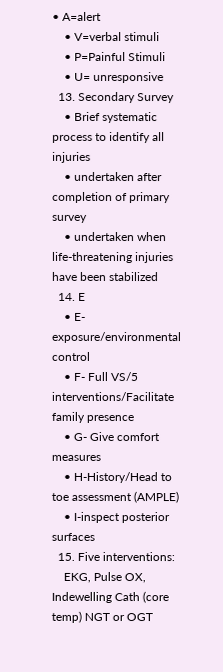• A=alert
    • V=verbal stimuli
    • P=Painful Stimuli
    • U= unresponsive
  13. Secondary Survey
    • Brief systematic process to identify all injuries
    • undertaken after completion of primary survey
    • undertaken when life-threatening injuries have been stabilized
  14. E
    • E- exposure/environmental control
    • F- Full VS/5 interventions/Facilitate family presence
    • G- Give comfort measures
    • H-History/Head to toe assessment (AMPLE)
    • I-inspect posterior surfaces
  15. Five interventions:
    EKG, Pulse OX, Indewelling Cath (core temp) NGT or OGT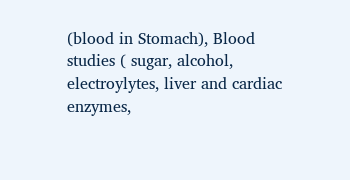(blood in Stomach), Blood studies ( sugar, alcohol, electroylytes, liver and cardiac enzymes,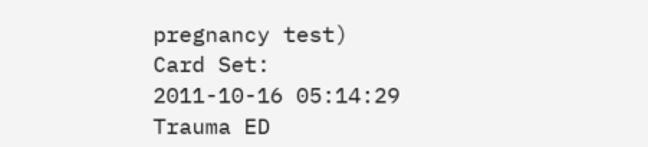pregnancy test)
Card Set:
2011-10-16 05:14:29
Trauma ED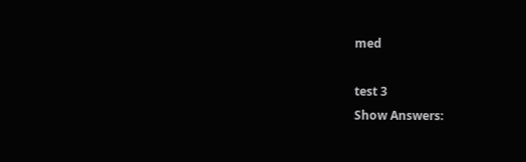med

test 3
Show Answers: